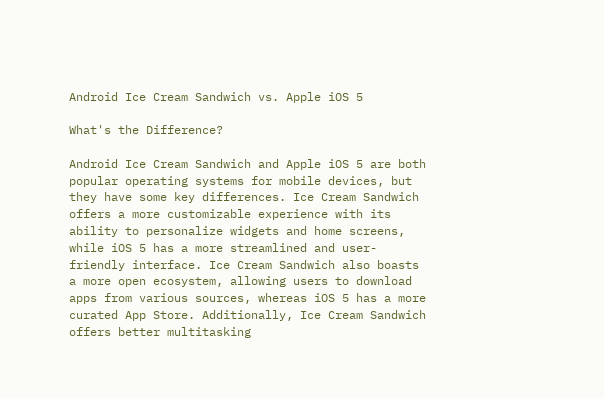Android Ice Cream Sandwich vs. Apple iOS 5

What's the Difference?

Android Ice Cream Sandwich and Apple iOS 5 are both popular operating systems for mobile devices, but they have some key differences. Ice Cream Sandwich offers a more customizable experience with its ability to personalize widgets and home screens, while iOS 5 has a more streamlined and user-friendly interface. Ice Cream Sandwich also boasts a more open ecosystem, allowing users to download apps from various sources, whereas iOS 5 has a more curated App Store. Additionally, Ice Cream Sandwich offers better multitasking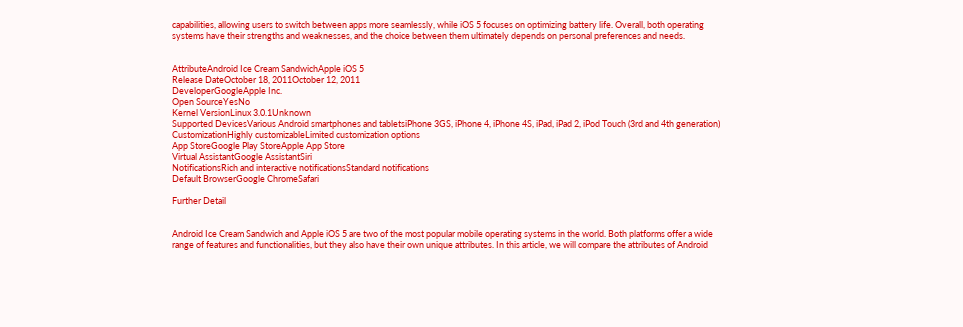capabilities, allowing users to switch between apps more seamlessly, while iOS 5 focuses on optimizing battery life. Overall, both operating systems have their strengths and weaknesses, and the choice between them ultimately depends on personal preferences and needs.


AttributeAndroid Ice Cream SandwichApple iOS 5
Release DateOctober 18, 2011October 12, 2011
DeveloperGoogleApple Inc.
Open SourceYesNo
Kernel VersionLinux 3.0.1Unknown
Supported DevicesVarious Android smartphones and tabletsiPhone 3GS, iPhone 4, iPhone 4S, iPad, iPad 2, iPod Touch (3rd and 4th generation)
CustomizationHighly customizableLimited customization options
App StoreGoogle Play StoreApple App Store
Virtual AssistantGoogle AssistantSiri
NotificationsRich and interactive notificationsStandard notifications
Default BrowserGoogle ChromeSafari

Further Detail


Android Ice Cream Sandwich and Apple iOS 5 are two of the most popular mobile operating systems in the world. Both platforms offer a wide range of features and functionalities, but they also have their own unique attributes. In this article, we will compare the attributes of Android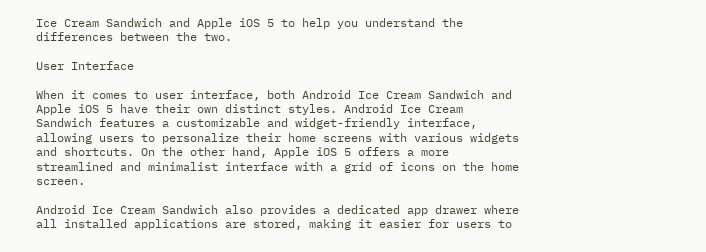Ice Cream Sandwich and Apple iOS 5 to help you understand the differences between the two.

User Interface

When it comes to user interface, both Android Ice Cream Sandwich and Apple iOS 5 have their own distinct styles. Android Ice Cream Sandwich features a customizable and widget-friendly interface, allowing users to personalize their home screens with various widgets and shortcuts. On the other hand, Apple iOS 5 offers a more streamlined and minimalist interface with a grid of icons on the home screen.

Android Ice Cream Sandwich also provides a dedicated app drawer where all installed applications are stored, making it easier for users to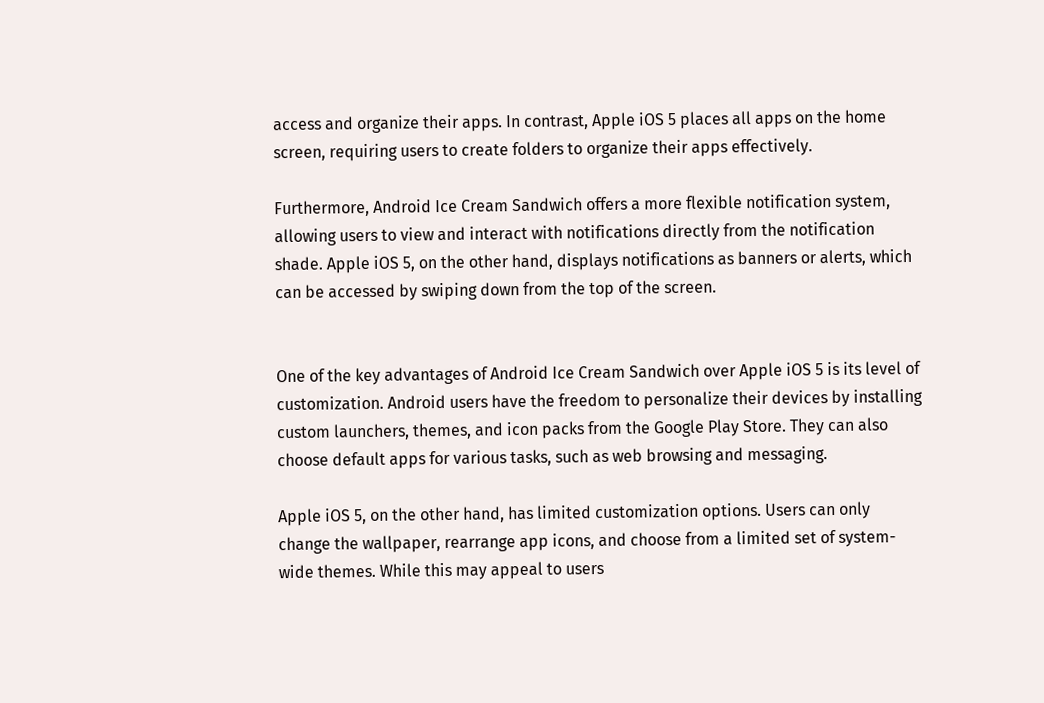access and organize their apps. In contrast, Apple iOS 5 places all apps on the home screen, requiring users to create folders to organize their apps effectively.

Furthermore, Android Ice Cream Sandwich offers a more flexible notification system, allowing users to view and interact with notifications directly from the notification shade. Apple iOS 5, on the other hand, displays notifications as banners or alerts, which can be accessed by swiping down from the top of the screen.


One of the key advantages of Android Ice Cream Sandwich over Apple iOS 5 is its level of customization. Android users have the freedom to personalize their devices by installing custom launchers, themes, and icon packs from the Google Play Store. They can also choose default apps for various tasks, such as web browsing and messaging.

Apple iOS 5, on the other hand, has limited customization options. Users can only change the wallpaper, rearrange app icons, and choose from a limited set of system-wide themes. While this may appeal to users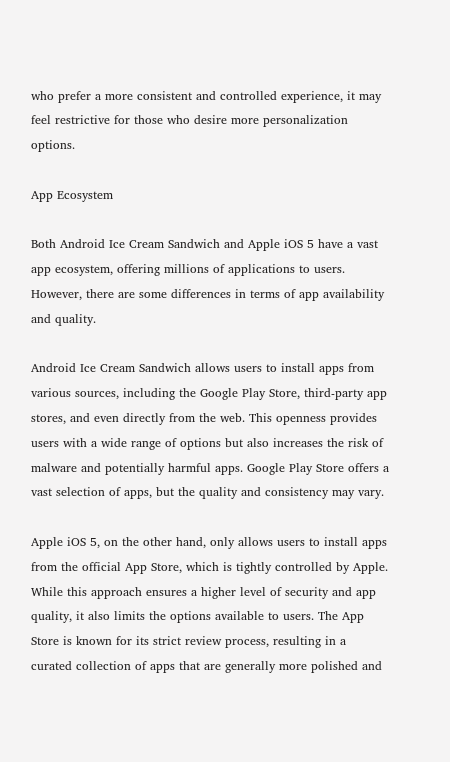who prefer a more consistent and controlled experience, it may feel restrictive for those who desire more personalization options.

App Ecosystem

Both Android Ice Cream Sandwich and Apple iOS 5 have a vast app ecosystem, offering millions of applications to users. However, there are some differences in terms of app availability and quality.

Android Ice Cream Sandwich allows users to install apps from various sources, including the Google Play Store, third-party app stores, and even directly from the web. This openness provides users with a wide range of options but also increases the risk of malware and potentially harmful apps. Google Play Store offers a vast selection of apps, but the quality and consistency may vary.

Apple iOS 5, on the other hand, only allows users to install apps from the official App Store, which is tightly controlled by Apple. While this approach ensures a higher level of security and app quality, it also limits the options available to users. The App Store is known for its strict review process, resulting in a curated collection of apps that are generally more polished and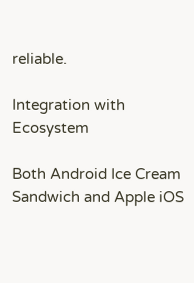reliable.

Integration with Ecosystem

Both Android Ice Cream Sandwich and Apple iOS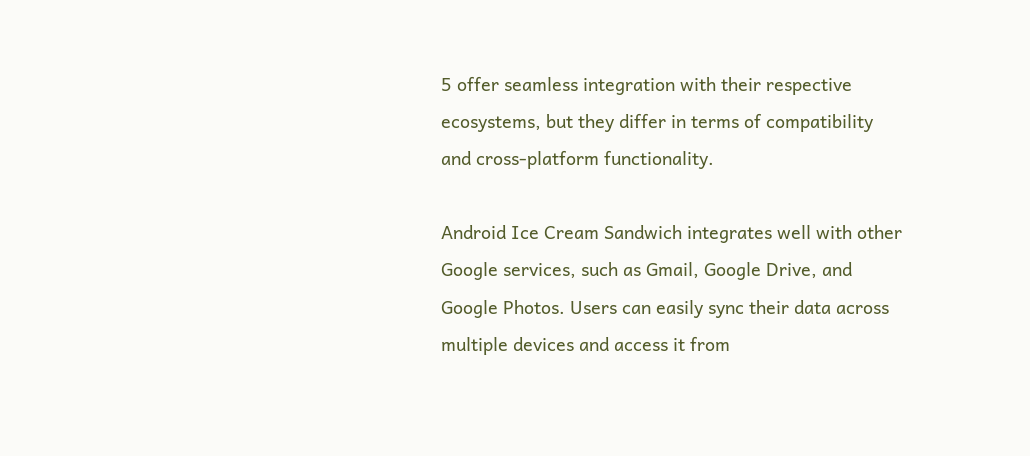5 offer seamless integration with their respective ecosystems, but they differ in terms of compatibility and cross-platform functionality.

Android Ice Cream Sandwich integrates well with other Google services, such as Gmail, Google Drive, and Google Photos. Users can easily sync their data across multiple devices and access it from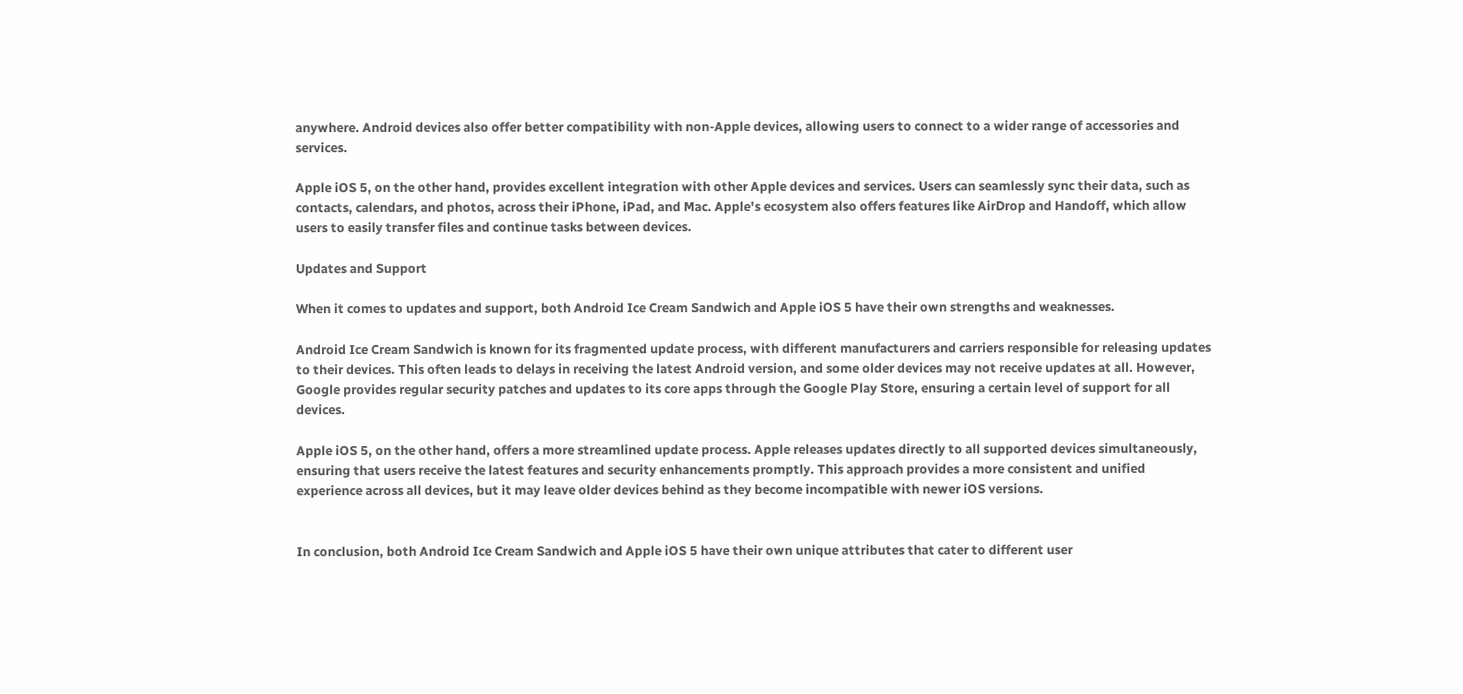anywhere. Android devices also offer better compatibility with non-Apple devices, allowing users to connect to a wider range of accessories and services.

Apple iOS 5, on the other hand, provides excellent integration with other Apple devices and services. Users can seamlessly sync their data, such as contacts, calendars, and photos, across their iPhone, iPad, and Mac. Apple's ecosystem also offers features like AirDrop and Handoff, which allow users to easily transfer files and continue tasks between devices.

Updates and Support

When it comes to updates and support, both Android Ice Cream Sandwich and Apple iOS 5 have their own strengths and weaknesses.

Android Ice Cream Sandwich is known for its fragmented update process, with different manufacturers and carriers responsible for releasing updates to their devices. This often leads to delays in receiving the latest Android version, and some older devices may not receive updates at all. However, Google provides regular security patches and updates to its core apps through the Google Play Store, ensuring a certain level of support for all devices.

Apple iOS 5, on the other hand, offers a more streamlined update process. Apple releases updates directly to all supported devices simultaneously, ensuring that users receive the latest features and security enhancements promptly. This approach provides a more consistent and unified experience across all devices, but it may leave older devices behind as they become incompatible with newer iOS versions.


In conclusion, both Android Ice Cream Sandwich and Apple iOS 5 have their own unique attributes that cater to different user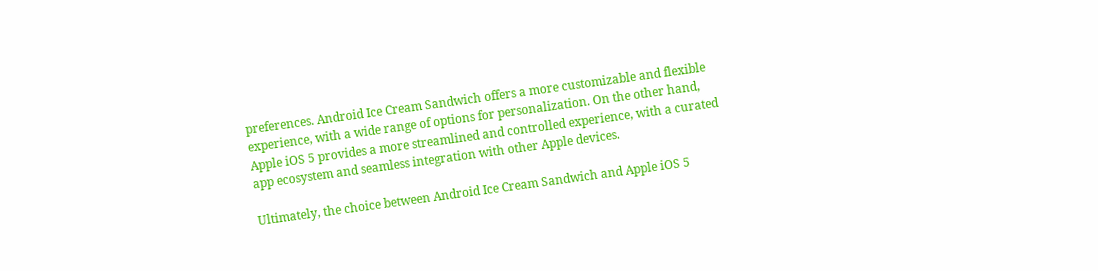preferences. Android Ice Cream Sandwich offers a more customizable and flexible experience, with a wide range of options for personalization. On the other hand, Apple iOS 5 provides a more streamlined and controlled experience, with a curated app ecosystem and seamless integration with other Apple devices.

Ultimately, the choice between Android Ice Cream Sandwich and Apple iOS 5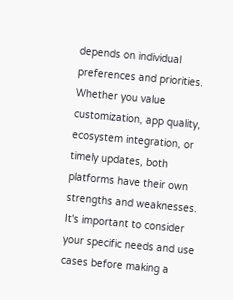depends on individual preferences and priorities. Whether you value customization, app quality, ecosystem integration, or timely updates, both platforms have their own strengths and weaknesses. It's important to consider your specific needs and use cases before making a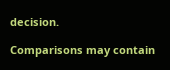decision.

Comparisons may contain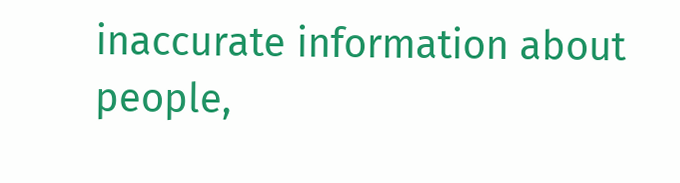inaccurate information about people,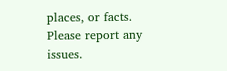places, or facts. Please report any issues.